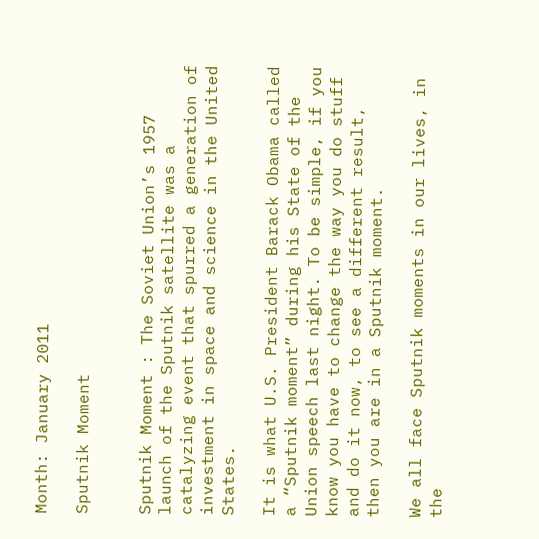Month: January 2011

Sputnik Moment


Sputnik Moment : The Soviet Union’s 1957 launch of the Sputnik satellite was a catalyzing event that spurred a generation of investment in space and science in the United States.

It is what U.S. President Barack Obama called a “Sputnik moment” during his State of the Union speech last night. To be simple, if you know you have to change the way you do stuff and do it now, to see a different result, then you are in a Sputnik moment.

We all face Sputnik moments in our lives, in the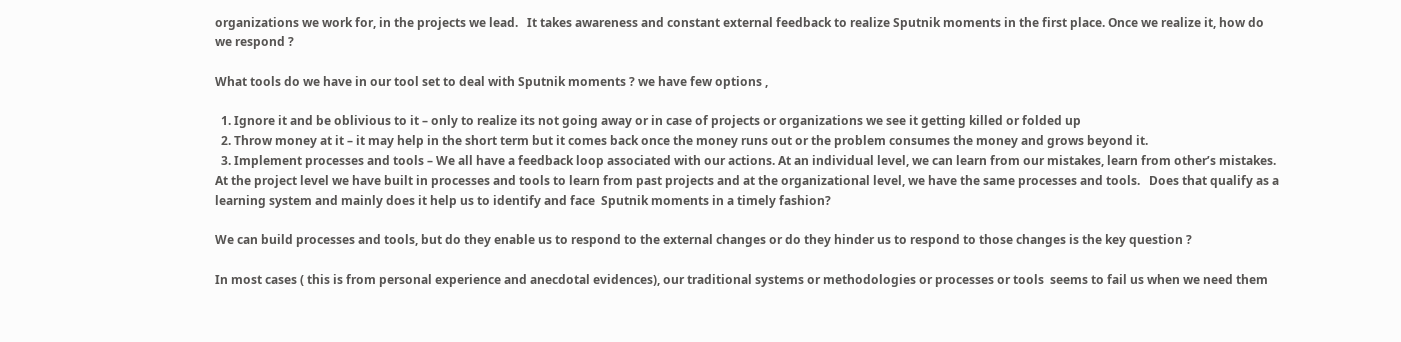organizations we work for, in the projects we lead.   It takes awareness and constant external feedback to realize Sputnik moments in the first place. Once we realize it, how do we respond ?

What tools do we have in our tool set to deal with Sputnik moments ? we have few options ,

  1. Ignore it and be oblivious to it – only to realize its not going away or in case of projects or organizations we see it getting killed or folded up
  2. Throw money at it – it may help in the short term but it comes back once the money runs out or the problem consumes the money and grows beyond it.
  3. Implement processes and tools – We all have a feedback loop associated with our actions. At an individual level, we can learn from our mistakes, learn from other’s mistakes. At the project level we have built in processes and tools to learn from past projects and at the organizational level, we have the same processes and tools.   Does that qualify as a learning system and mainly does it help us to identify and face  Sputnik moments in a timely fashion?

We can build processes and tools, but do they enable us to respond to the external changes or do they hinder us to respond to those changes is the key question ?

In most cases ( this is from personal experience and anecdotal evidences), our traditional systems or methodologies or processes or tools  seems to fail us when we need them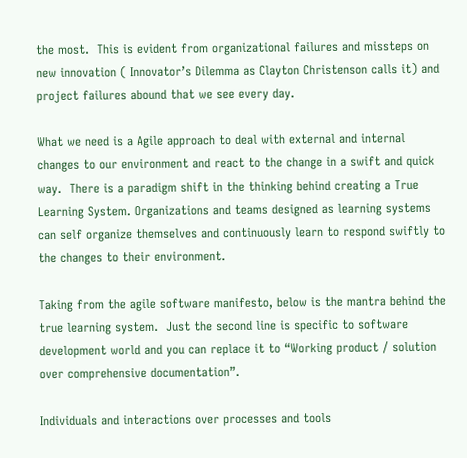the most.  This is evident from organizational failures and missteps on new innovation ( Innovator’s Dilemma as Clayton Christenson calls it) and project failures abound that we see every day.

What we need is a Agile approach to deal with external and internal changes to our environment and react to the change in a swift and quick way.  There is a paradigm shift in the thinking behind creating a True Learning System. Organizations and teams designed as learning systems can self organize themselves and continuously learn to respond swiftly to the changes to their environment.

Taking from the agile software manifesto, below is the mantra behind the true learning system.  Just the second line is specific to software development world and you can replace it to “Working product / solution over comprehensive documentation”.

Individuals and interactions over processes and tools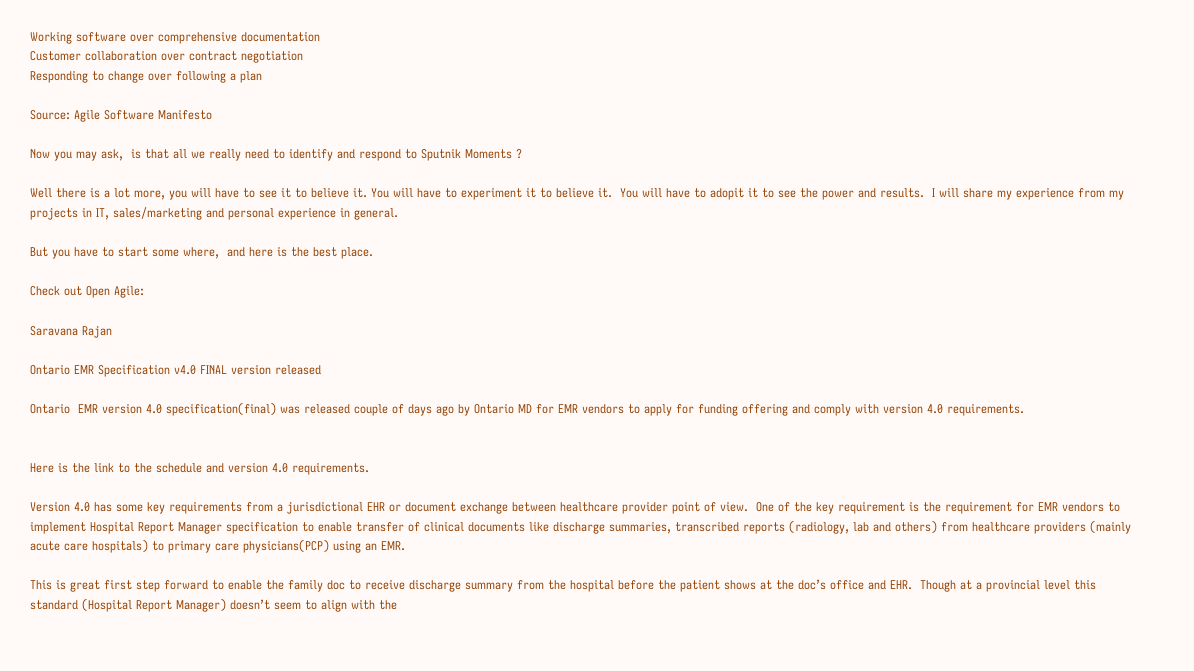Working software over comprehensive documentation
Customer collaboration over contract negotiation
Responding to change over following a plan

Source: Agile Software Manifesto

Now you may ask,  is that all we really need to identify and respond to Sputnik Moments ?

Well there is a lot more, you will have to see it to believe it. You will have to experiment it to believe it.  You will have to adopit it to see the power and results.  I will share my experience from my projects in IT, sales/marketing and personal experience in general.

But you have to start some where,  and here is the best place.

Check out Open Agile:

Saravana Rajan

Ontario EMR Specification v4.0 FINAL version released

Ontario  EMR version 4.0 specification(final) was released couple of days ago by Ontario MD for EMR vendors to apply for funding offering and comply with version 4.0 requirements.


Here is the link to the schedule and version 4.0 requirements.

Version 4.0 has some key requirements from a jurisdictional EHR or document exchange between healthcare provider point of view.  One of the key requirement is the requirement for EMR vendors to implement Hospital Report Manager specification to enable transfer of clinical documents like discharge summaries, transcribed reports (radiology, lab and others) from healthcare providers (mainly acute care hospitals) to primary care physicians(PCP) using an EMR.

This is great first step forward to enable the family doc to receive discharge summary from the hospital before the patient shows at the doc’s office and EHR.  Though at a provincial level this standard (Hospital Report Manager) doesn’t seem to align with the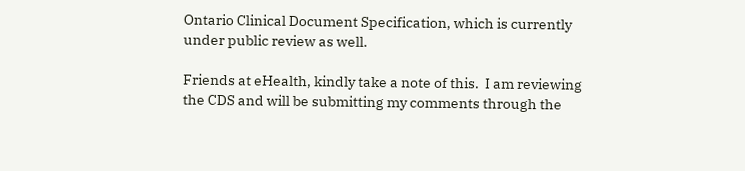Ontario Clinical Document Specification, which is currently under public review as well.

Friends at eHealth, kindly take a note of this.  I am reviewing the CDS and will be submitting my comments through the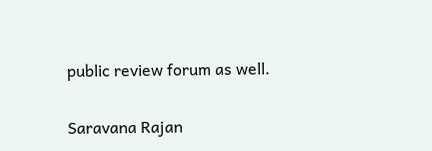public review forum as well.

Saravana Rajan